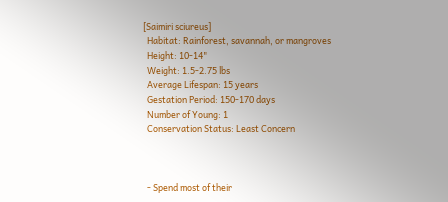[Saimiri sciureus]
  Habitat: Rainforest, savannah, or mangroves
  Height: 10-14"
  Weight: 1.5-2.75 lbs
  Average Lifespan: 15 years
  Gestation Period: 150-170 days
  Number of Young: 1
  Conservation Status: Least Concern



  - Spend most of their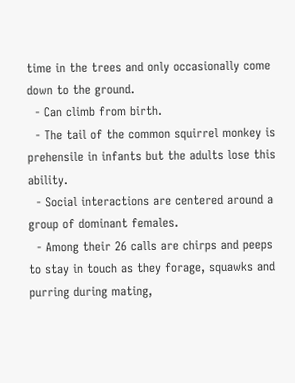time in the trees and only occasionally come down to the ground.
  - Can climb from birth.
  - The tail of the common squirrel monkey is prehensile in infants but the adults lose this ability.
  - Social interactions are centered around a group of dominant females.
  - Among their 26 calls are chirps and peeps to stay in touch as they forage, squawks and purring during mating,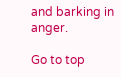and barking in anger.

Go to top